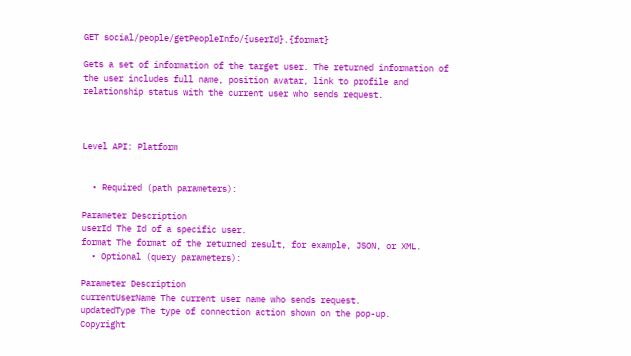GET social/people/getPeopleInfo/{userId}.{format}

Gets a set of information of the target user. The returned information of the user includes full name, position avatar, link to profile and relationship status with the current user who sends request.



Level API: Platform


  • Required (path parameters):

Parameter Description
userId The Id of a specific user.
format The format of the returned result, for example, JSON, or XML.
  • Optional (query parameters):

Parameter Description
currentUserName The current user name who sends request.
updatedType The type of connection action shown on the pop-up.
Copyright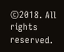©2018. All rights reserved.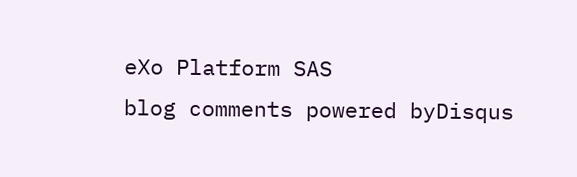eXo Platform SAS
blog comments powered byDisqus